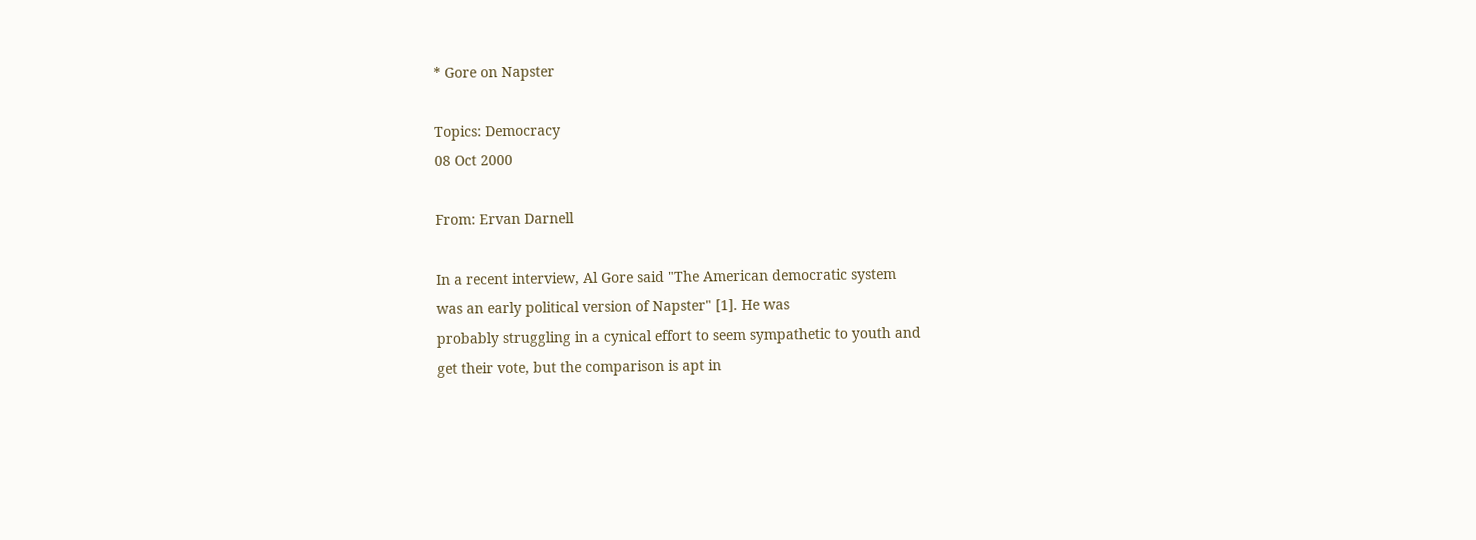* Gore on Napster

Topics: Democracy
08 Oct 2000

From: Ervan Darnell

In a recent interview, Al Gore said "The American democratic system
was an early political version of Napster" [1]. He was
probably struggling in a cynical effort to seem sympathetic to youth and
get their vote, but the comparison is apt in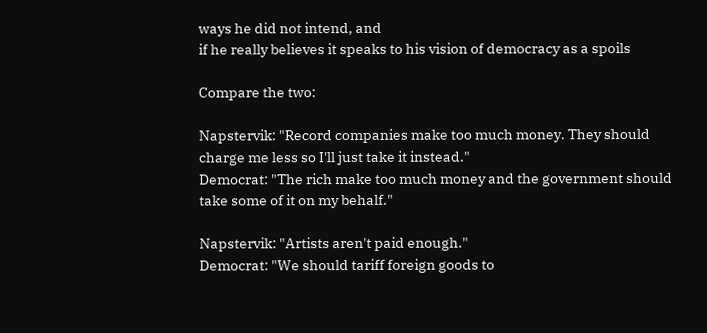ways he did not intend, and
if he really believes it speaks to his vision of democracy as a spoils

Compare the two:

Napstervik: "Record companies make too much money. They should
charge me less so I'll just take it instead."
Democrat: "The rich make too much money and the government should
take some of it on my behalf."

Napstervik: "Artists aren't paid enough."
Democrat: "We should tariff foreign goods to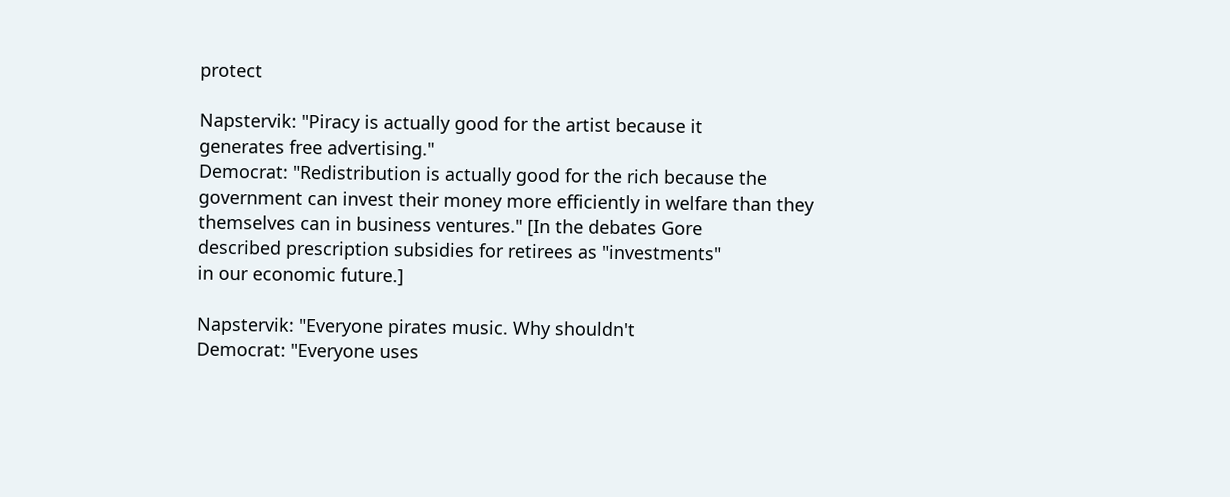protect

Napstervik: "Piracy is actually good for the artist because it
generates free advertising."
Democrat: "Redistribution is actually good for the rich because the
government can invest their money more efficiently in welfare than they
themselves can in business ventures." [In the debates Gore
described prescription subsidies for retirees as "investments"
in our economic future.]

Napstervik: "Everyone pirates music. Why shouldn't
Democrat: "Everyone uses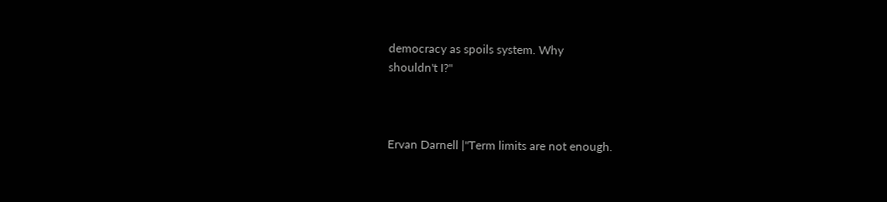democracy as spoils system. Why
shouldn't I?"



Ervan Darnell |"Term limits are not enough.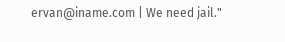ervan@iname.com | We need jail."